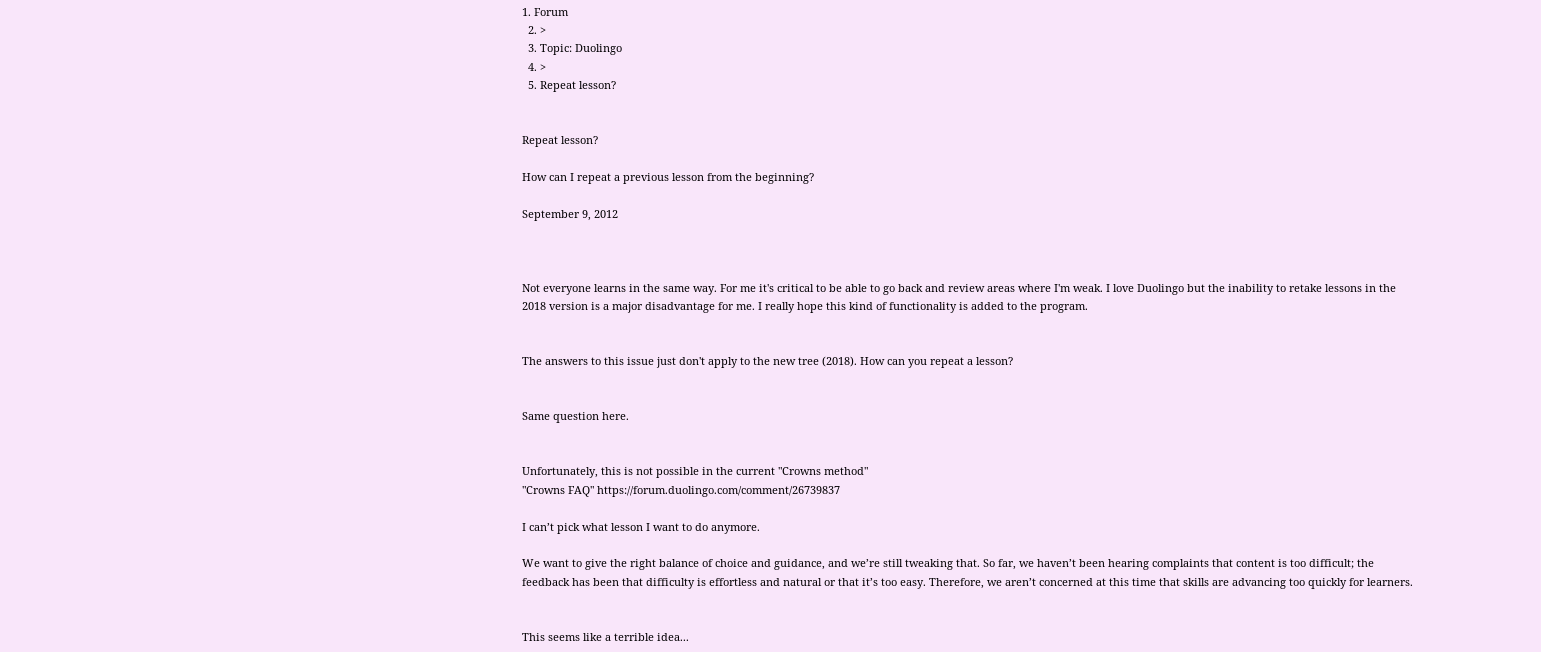1. Forum
  2. >
  3. Topic: Duolingo
  4. >
  5. Repeat lesson?


Repeat lesson?

How can I repeat a previous lesson from the beginning?

September 9, 2012



Not everyone learns in the same way. For me it's critical to be able to go back and review areas where I'm weak. I love Duolingo but the inability to retake lessons in the 2018 version is a major disadvantage for me. I really hope this kind of functionality is added to the program.


The answers to this issue just don't apply to the new tree (2018). How can you repeat a lesson?


Same question here.


Unfortunately, this is not possible in the current "Crowns method"
"Crowns FAQ" https://forum.duolingo.com/comment/26739837

I can’t pick what lesson I want to do anymore.

We want to give the right balance of choice and guidance, and we’re still tweaking that. So far, we haven’t been hearing complaints that content is too difficult; the feedback has been that difficulty is effortless and natural or that it’s too easy. Therefore, we aren’t concerned at this time that skills are advancing too quickly for learners.


This seems like a terrible idea...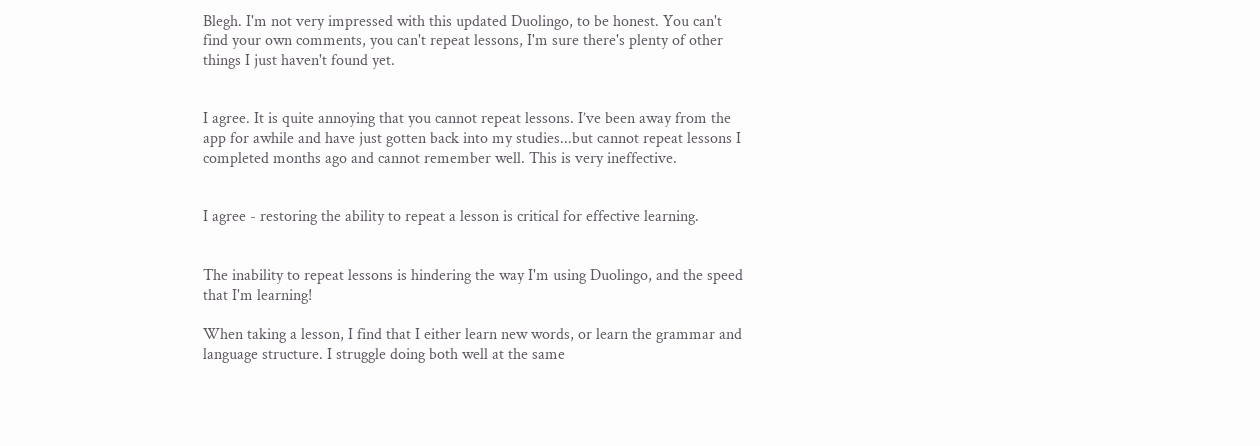Blegh. I'm not very impressed with this updated Duolingo, to be honest. You can't find your own comments, you can't repeat lessons, I'm sure there's plenty of other things I just haven't found yet.


I agree. It is quite annoying that you cannot repeat lessons. I’ve been away from the app for awhile and have just gotten back into my studies...but cannot repeat lessons I completed months ago and cannot remember well. This is very ineffective.


I agree - restoring the ability to repeat a lesson is critical for effective learning.


The inability to repeat lessons is hindering the way I'm using Duolingo, and the speed that I'm learning!

When taking a lesson, I find that I either learn new words, or learn the grammar and language structure. I struggle doing both well at the same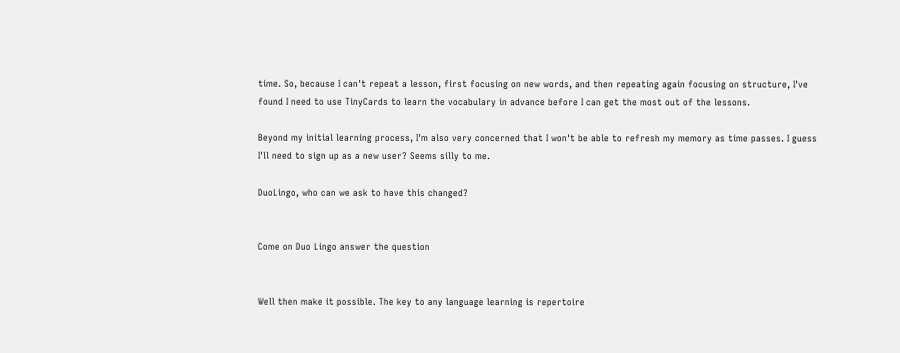time. So, because I can't repeat a lesson, first focusing on new words, and then repeating again focusing on structure, I've found I need to use TinyCards to learn the vocabulary in advance before I can get the most out of the lessons.

Beyond my initial learning process, I'm also very concerned that I won't be able to refresh my memory as time passes. I guess I'll need to sign up as a new user? Seems silly to me.

DuoLingo, who can we ask to have this changed?


Come on Duo Lingo answer the question


Well then make it possible. The key to any language learning is repertoire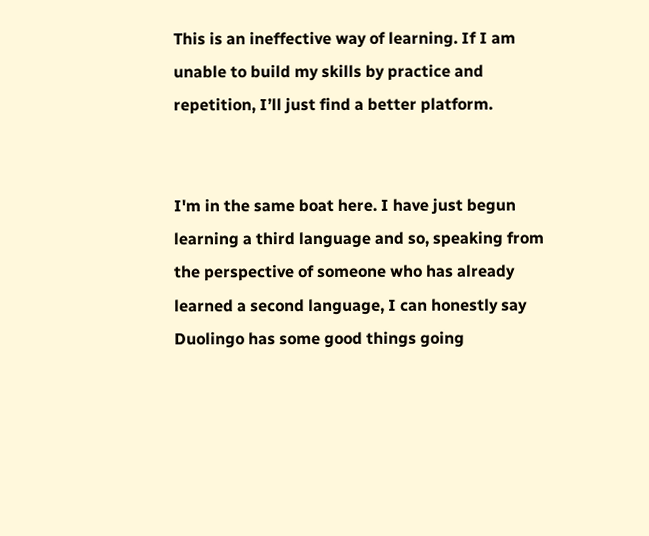This is an ineffective way of learning. If I am unable to build my skills by practice and repetition, I’ll just find a better platform.


I'm in the same boat here. I have just begun learning a third language and so, speaking from the perspective of someone who has already learned a second language, I can honestly say Duolingo has some good things going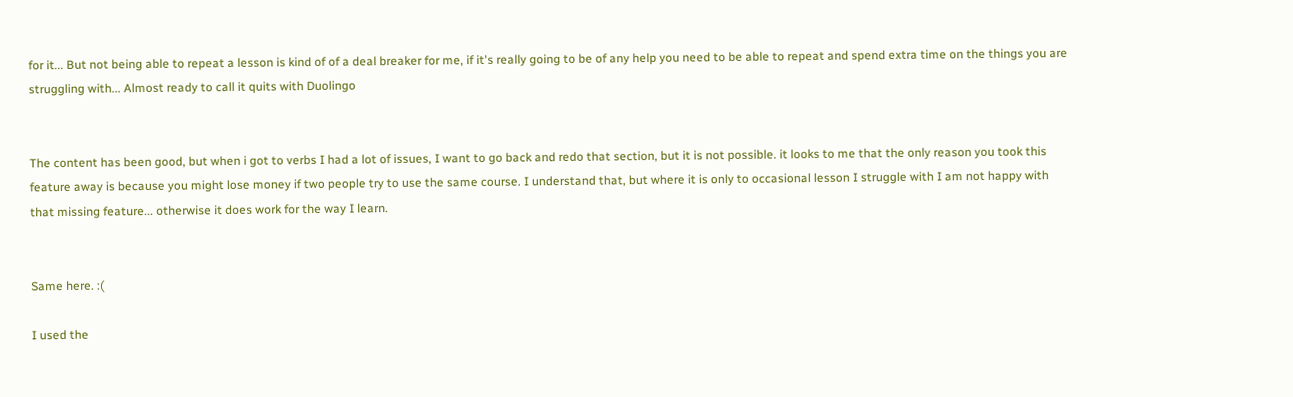for it... But not being able to repeat a lesson is kind of of a deal breaker for me, if it's really going to be of any help you need to be able to repeat and spend extra time on the things you are struggling with... Almost ready to call it quits with Duolingo


The content has been good, but when i got to verbs I had a lot of issues, I want to go back and redo that section, but it is not possible. it looks to me that the only reason you took this feature away is because you might lose money if two people try to use the same course. I understand that, but where it is only to occasional lesson I struggle with I am not happy with that missing feature... otherwise it does work for the way I learn.


Same here. :(

I used the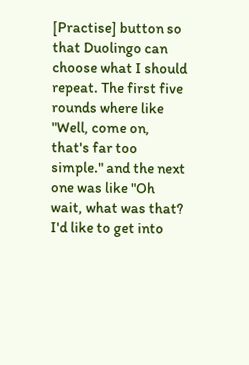[Practise] button so that Duolingo can choose what I should repeat. The first five rounds where like "Well, come on, that's far too simple." and the next one was like "Oh wait, what was that? I'd like to get into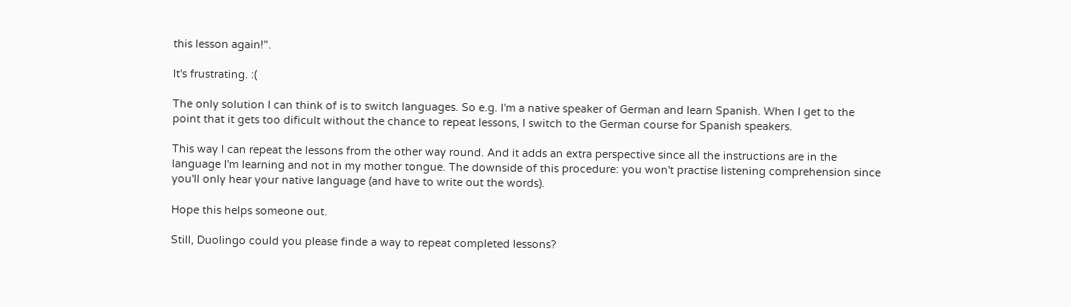this lesson again!".

It's frustrating. :(

The only solution I can think of is to switch languages. So e.g. I'm a native speaker of German and learn Spanish. When I get to the point that it gets too dificult without the chance to repeat lessons, I switch to the German course for Spanish speakers.

This way I can repeat the lessons from the other way round. And it adds an extra perspective since all the instructions are in the language I'm learning and not in my mother tongue. The downside of this procedure: you won't practise listening comprehension since you'll only hear your native language (and have to write out the words).

Hope this helps someone out.

Still, Duolingo could you please finde a way to repeat completed lessons?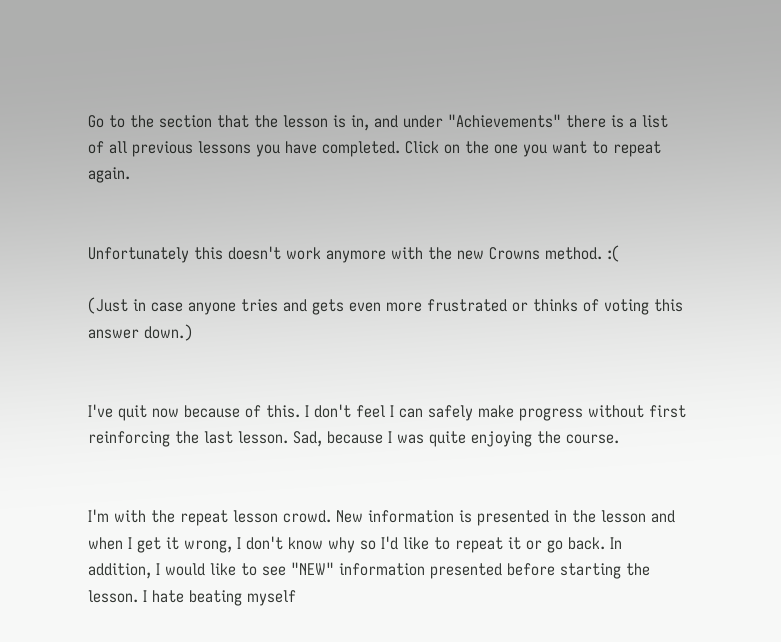Go to the section that the lesson is in, and under "Achievements" there is a list of all previous lessons you have completed. Click on the one you want to repeat again.


Unfortunately this doesn't work anymore with the new Crowns method. :(

(Just in case anyone tries and gets even more frustrated or thinks of voting this answer down.)


I've quit now because of this. I don't feel I can safely make progress without first reinforcing the last lesson. Sad, because I was quite enjoying the course.


I'm with the repeat lesson crowd. New information is presented in the lesson and when I get it wrong, I don't know why so I'd like to repeat it or go back. In addition, I would like to see "NEW" information presented before starting the lesson. I hate beating myself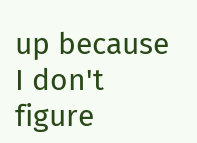up because I don't figure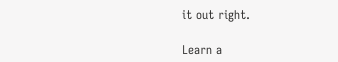it out right.

Learn a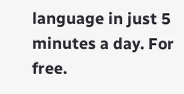language in just 5 minutes a day. For free.